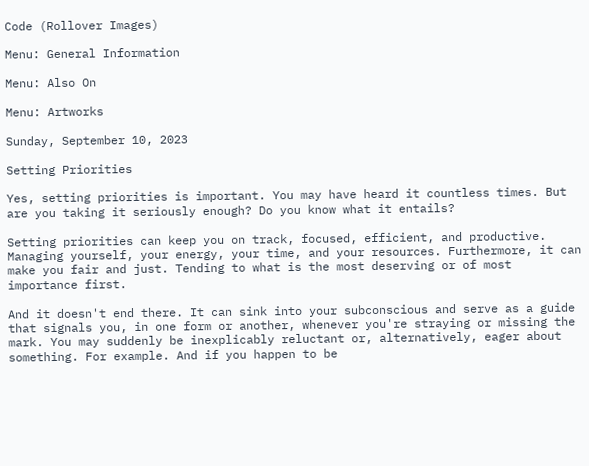Code (Rollover Images)

Menu: General Information

Menu: Also On

Menu: Artworks

Sunday, September 10, 2023

Setting Priorities

Yes, setting priorities is important. You may have heard it countless times. But are you taking it seriously enough? Do you know what it entails?

Setting priorities can keep you on track, focused, efficient, and productive. Managing yourself, your energy, your time, and your resources. Furthermore, it can make you fair and just. Tending to what is the most deserving or of most importance first.

And it doesn't end there. It can sink into your subconscious and serve as a guide that signals you, in one form or another, whenever you're straying or missing the mark. You may suddenly be inexplicably reluctant or, alternatively, eager about something. For example. And if you happen to be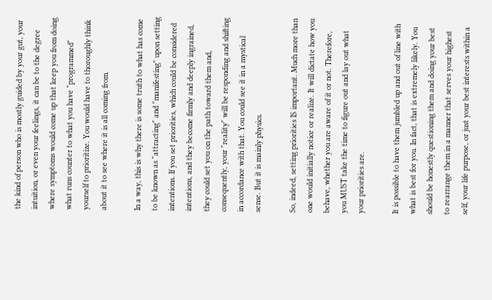the kind of person who is mostly guided by your gut, your intuition, or even your feelings, it can be to the degree where symptoms would come up that keep you from doing what runs counter to what you have "programmed" yourself to prioritize. You would have to thoroughly think about it to see where it is all coming from.

In a way, this is why there is some truth to what has come to be known as "attracting" and "manifesting" upon setting intentions. If you set priorities, which could be considered intentions, and they become firmly and deeply ingrained, they could set you on the path toward them and, consequently, your "reality" will be responding and shifting in accordance with that. You could see it in a mystical sense. But it is mainly physics.

So, indeed, setting priorities IS important. Much more than one would initially notice or realize. It will dictate how you behave, whether you are aware of it or not. Therefore, you MUST take the time to figure out and lay out what your priorities are.

It is possible to have them jumbled up and out of line with what is best for you. In fact, that is extremely likely. You should be honestly questioning them and doing your best to rearrange them in a manner that serves your highest self, your life purpose, or just your best interests within a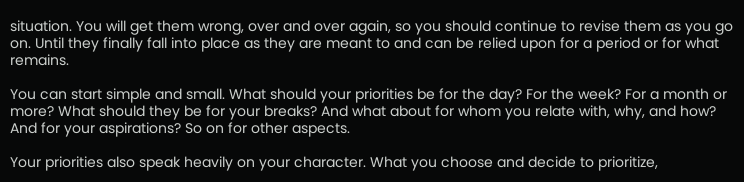situation. You will get them wrong, over and over again, so you should continue to revise them as you go on. Until they finally fall into place as they are meant to and can be relied upon for a period or for what remains.

You can start simple and small. What should your priorities be for the day? For the week? For a month or more? What should they be for your breaks? And what about for whom you relate with, why, and how? And for your aspirations? So on for other aspects.

Your priorities also speak heavily on your character. What you choose and decide to prioritize,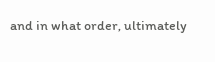and in what order, ultimately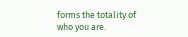forms the totality of who you are.